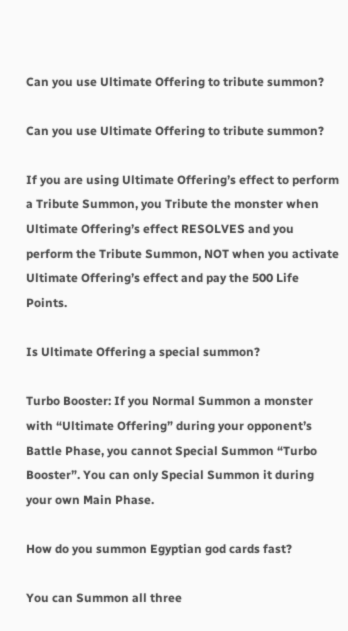Can you use Ultimate Offering to tribute summon?

Can you use Ultimate Offering to tribute summon?

If you are using Ultimate Offering’s effect to perform a Tribute Summon, you Tribute the monster when Ultimate Offering’s effect RESOLVES and you perform the Tribute Summon, NOT when you activate Ultimate Offering’s effect and pay the 500 Life Points.

Is Ultimate Offering a special summon?

Turbo Booster: If you Normal Summon a monster with “Ultimate Offering” during your opponent’s Battle Phase, you cannot Special Summon “Turbo Booster”. You can only Special Summon it during your own Main Phase.

How do you summon Egyptian god cards fast?

You can Summon all three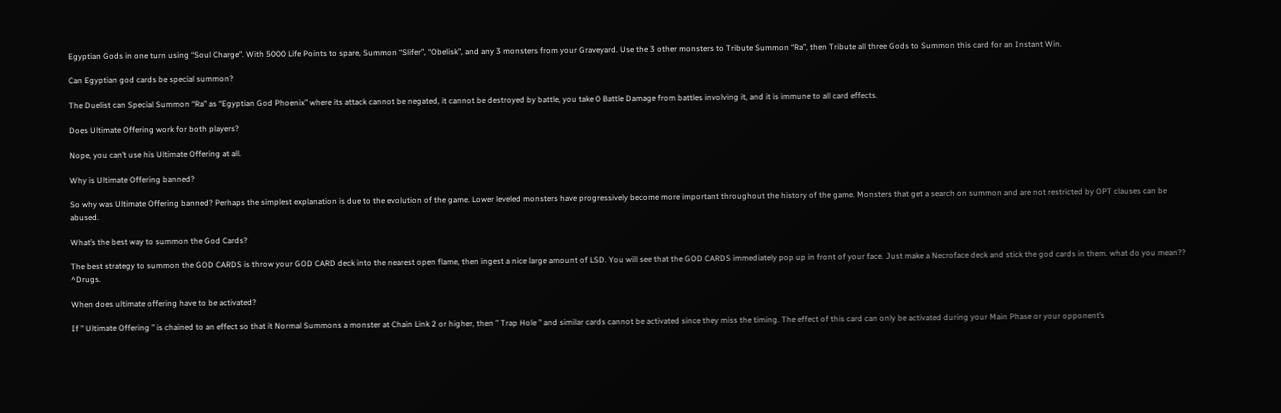Egyptian Gods in one turn using “Soul Charge”. With 5000 Life Points to spare, Summon “Slifer”, “Obelisk”, and any 3 monsters from your Graveyard. Use the 3 other monsters to Tribute Summon “Ra”, then Tribute all three Gods to Summon this card for an Instant Win.

Can Egyptian god cards be special summon?

The Duelist can Special Summon “Ra” as “Egyptian God Phoenix” where its attack cannot be negated, it cannot be destroyed by battle, you take 0 Battle Damage from battles involving it, and it is immune to all card effects.

Does Ultimate Offering work for both players?

Nope, you can’t use his Ultimate Offering at all.

Why is Ultimate Offering banned?

So why was Ultimate Offering banned? Perhaps the simplest explanation is due to the evolution of the game. Lower leveled monsters have progressively become more important throughout the history of the game. Monsters that get a search on summon and are not restricted by OPT clauses can be abused.

What’s the best way to summon the God Cards?

The best strategy to summon the GOD CARDS is throw your GOD CARD deck into the nearest open flame, then ingest a nice large amount of LSD. You will see that the GOD CARDS immediately pop up in front of your face. Just make a Necroface deck and stick the god cards in them. what do you mean?? ^Drugs.

When does ultimate offering have to be activated?

If ” Ultimate Offering ” is chained to an effect so that it Normal Summons a monster at Chain Link 2 or higher, then ” Trap Hole ” and similar cards cannot be activated since they miss the timing. The effect of this card can only be activated during your Main Phase or your opponent’s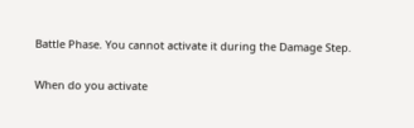Battle Phase. You cannot activate it during the Damage Step.

When do you activate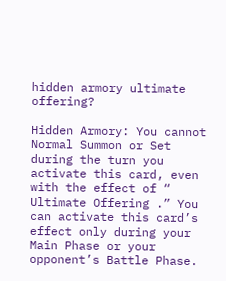hidden armory ultimate offering?

Hidden Armory: You cannot Normal Summon or Set during the turn you activate this card, even with the effect of “ Ultimate Offering .” You can activate this card’s effect only during your Main Phase or your opponent’s Battle Phase.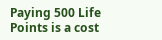Paying 500 Life Points is a cost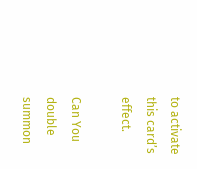to activate this card’s effect.

Can You double summon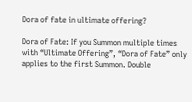Dora of fate in ultimate offering?

Dora of Fate: If you Summon multiple times with “Ultimate Offering”, “Dora of Fate” only applies to the first Summon. Double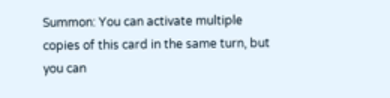Summon: You can activate multiple copies of this card in the same turn, but you can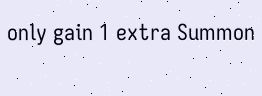only gain 1 extra Summon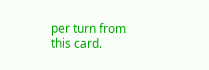per turn from this card.